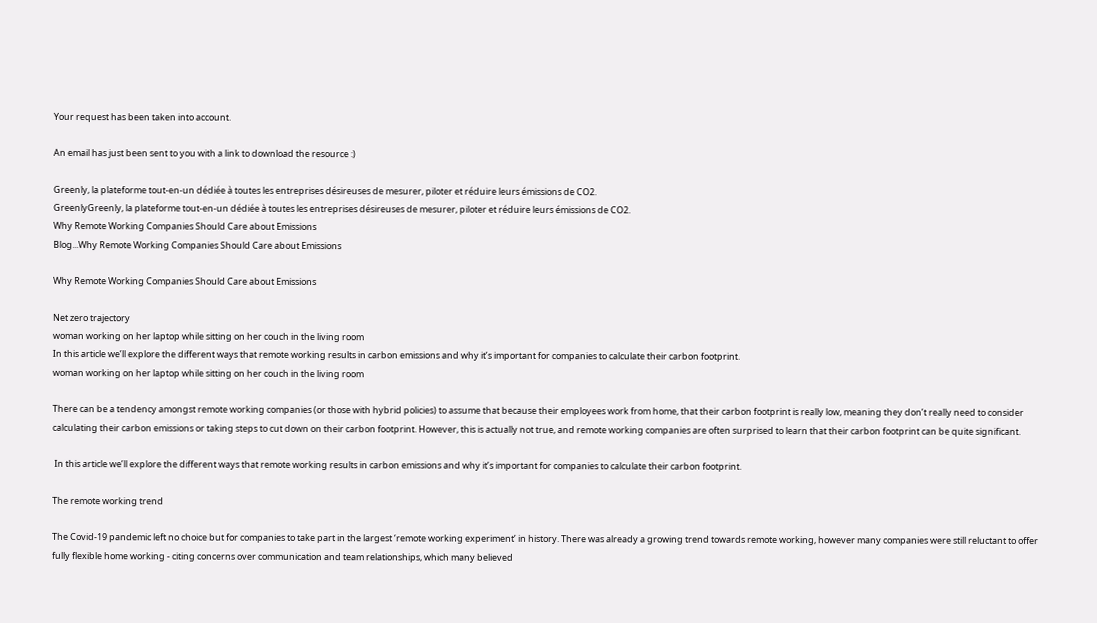Your request has been taken into account.

An email has just been sent to you with a link to download the resource :)

Greenly, la plateforme tout-en-un dédiée à toutes les entreprises désireuses de mesurer, piloter et réduire leurs émissions de CO2.
GreenlyGreenly, la plateforme tout-en-un dédiée à toutes les entreprises désireuses de mesurer, piloter et réduire leurs émissions de CO2.
Why Remote Working Companies Should Care about Emissions
Blog...Why Remote Working Companies Should Care about Emissions

Why Remote Working Companies Should Care about Emissions

Net zero trajectory
woman working on her laptop while sitting on her couch in the living room
In this article we’ll explore the different ways that remote working results in carbon emissions and why it’s important for companies to calculate their carbon footprint.
woman working on her laptop while sitting on her couch in the living room

There can be a tendency amongst remote working companies (or those with hybrid policies) to assume that because their employees work from home, that their carbon footprint is really low, meaning they don’t really need to consider calculating their carbon emissions or taking steps to cut down on their carbon footprint. However, this is actually not true, and remote working companies are often surprised to learn that their carbon footprint can be quite significant.

 In this article we’ll explore the different ways that remote working results in carbon emissions and why it’s important for companies to calculate their carbon footprint.

The remote working trend

The Covid-19 pandemic left no choice but for companies to take part in the largest ‘remote working experiment’ in history. There was already a growing trend towards remote working, however many companies were still reluctant to offer fully flexible home working - citing concerns over communication and team relationships, which many believed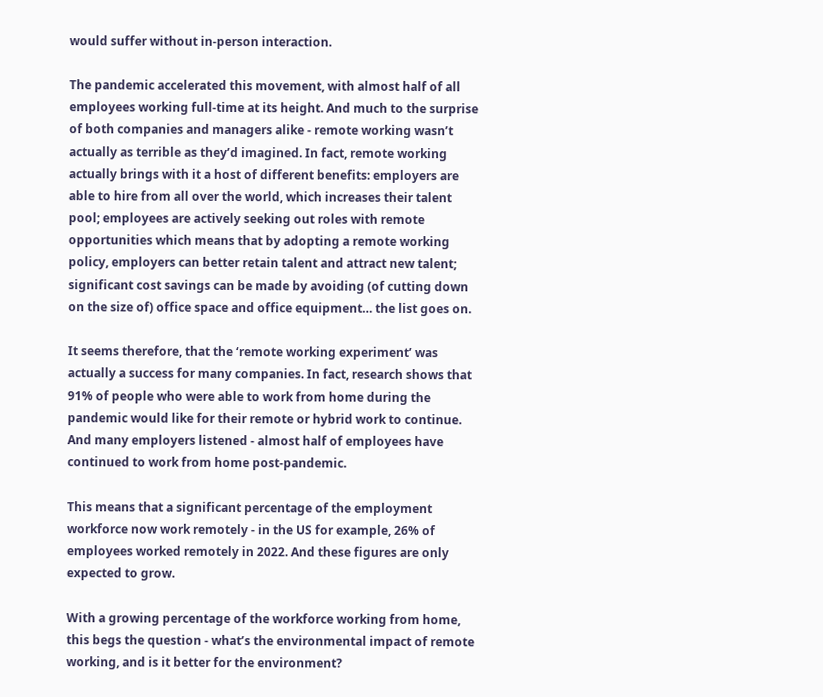would suffer without in-person interaction.

The pandemic accelerated this movement, with almost half of all employees working full-time at its height. And much to the surprise of both companies and managers alike - remote working wasn’t actually as terrible as they’d imagined. In fact, remote working actually brings with it a host of different benefits: employers are able to hire from all over the world, which increases their talent pool; employees are actively seeking out roles with remote opportunities which means that by adopting a remote working policy, employers can better retain talent and attract new talent; significant cost savings can be made by avoiding (of cutting down on the size of) office space and office equipment… the list goes on.

It seems therefore, that the ‘remote working experiment’ was actually a success for many companies. In fact, research shows that 91% of people who were able to work from home during the pandemic would like for their remote or hybrid work to continue. And many employers listened - almost half of employees have continued to work from home post-pandemic.

This means that a significant percentage of the employment workforce now work remotely - in the US for example, 26% of employees worked remotely in 2022. And these figures are only expected to grow.

With a growing percentage of the workforce working from home, this begs the question - what’s the environmental impact of remote working, and is it better for the environment?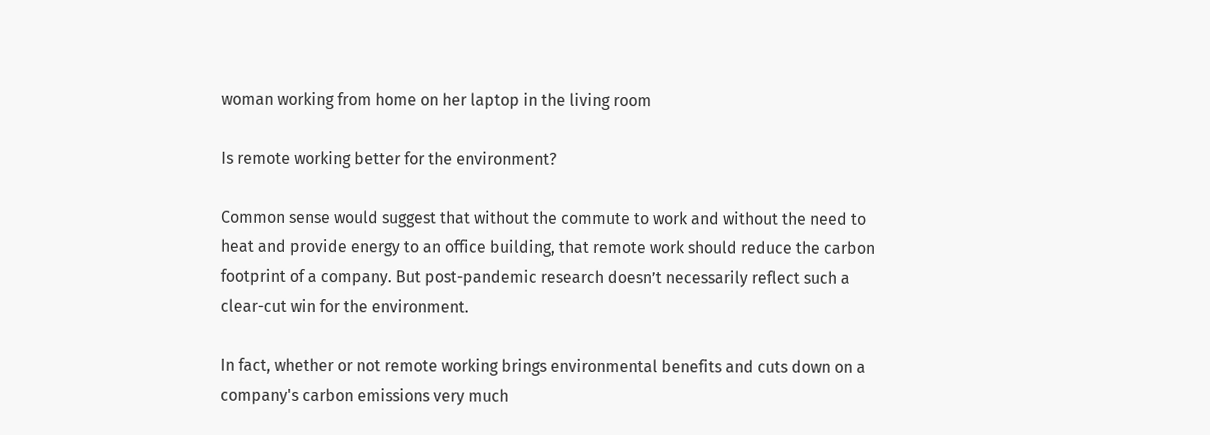woman working from home on her laptop in the living room

Is remote working better for the environment?

Common sense would suggest that without the commute to work and without the need to heat and provide energy to an office building, that remote work should reduce the carbon footprint of a company. But post-pandemic research doesn’t necessarily reflect such a clear-cut win for the environment.

In fact, whether or not remote working brings environmental benefits and cuts down on a company's carbon emissions very much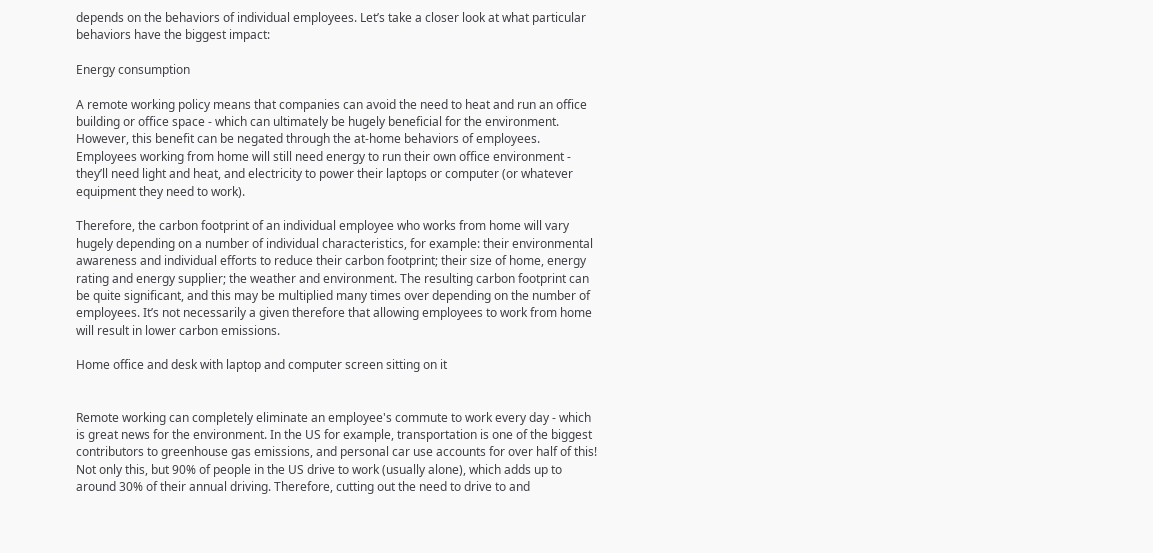depends on the behaviors of individual employees. Let’s take a closer look at what particular behaviors have the biggest impact:

Energy consumption

A remote working policy means that companies can avoid the need to heat and run an office building or office space - which can ultimately be hugely beneficial for the environment. However, this benefit can be negated through the at-home behaviors of employees. Employees working from home will still need energy to run their own office environment - they’ll need light and heat, and electricity to power their laptops or computer (or whatever equipment they need to work).

Therefore, the carbon footprint of an individual employee who works from home will vary hugely depending on a number of individual characteristics, for example: their environmental awareness and individual efforts to reduce their carbon footprint; their size of home, energy rating and energy supplier; the weather and environment. The resulting carbon footprint can be quite significant, and this may be multiplied many times over depending on the number of employees. It’s not necessarily a given therefore that allowing employees to work from home will result in lower carbon emissions.

Home office and desk with laptop and computer screen sitting on it


Remote working can completely eliminate an employee's commute to work every day - which is great news for the environment. In the US for example, transportation is one of the biggest contributors to greenhouse gas emissions, and personal car use accounts for over half of this! Not only this, but 90% of people in the US drive to work (usually alone), which adds up to around 30% of their annual driving. Therefore, cutting out the need to drive to and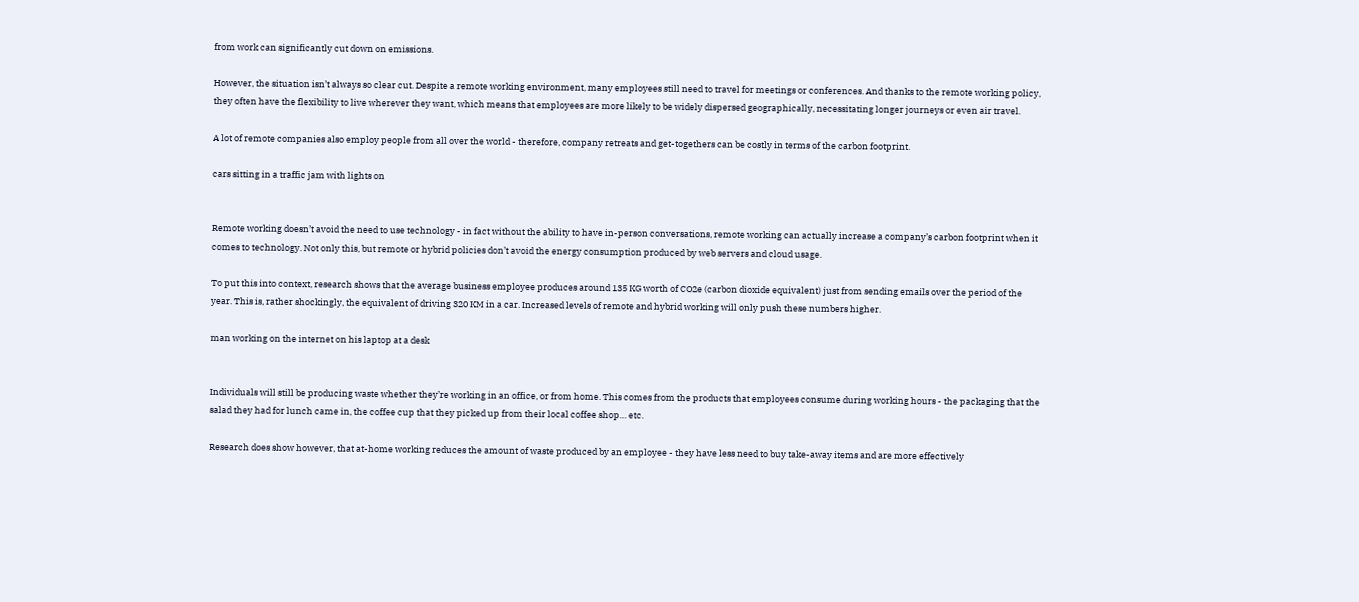from work can significantly cut down on emissions.

However, the situation isn’t always so clear cut. Despite a remote working environment, many employees still need to travel for meetings or conferences. And thanks to the remote working policy, they often have the flexibility to live wherever they want, which means that employees are more likely to be widely dispersed geographically, necessitating longer journeys or even air travel.

A lot of remote companies also employ people from all over the world - therefore, company retreats and get-togethers can be costly in terms of the carbon footprint.

cars sitting in a traffic jam with lights on


Remote working doesn’t avoid the need to use technology - in fact without the ability to have in-person conversations, remote working can actually increase a company’s carbon footprint when it comes to technology. Not only this, but remote or hybrid policies don’t avoid the energy consumption produced by web servers and cloud usage.

To put this into context, research shows that the average business employee produces around 135 KG worth of CO2e (carbon dioxide equivalent) just from sending emails over the period of the year. This is, rather shockingly, the equivalent of driving 320 KM in a car. Increased levels of remote and hybrid working will only push these numbers higher.

man working on the internet on his laptop at a desk


Individuals will still be producing waste whether they’re working in an office, or from home. This comes from the products that employees consume during working hours - the packaging that the salad they had for lunch came in, the coffee cup that they picked up from their local coffee shop… etc.

Research does show however, that at-home working reduces the amount of waste produced by an employee - they have less need to buy take-away items and are more effectively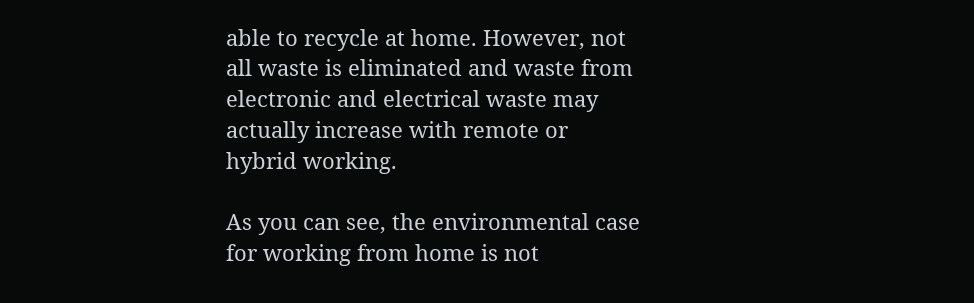able to recycle at home. However, not all waste is eliminated and waste from electronic and electrical waste may actually increase with remote or hybrid working.

As you can see, the environmental case for working from home is not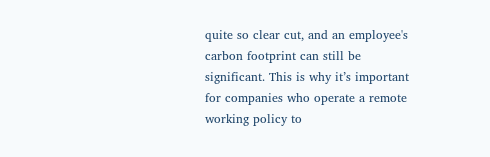quite so clear cut, and an employee's carbon footprint can still be significant. This is why it’s important for companies who operate a remote working policy to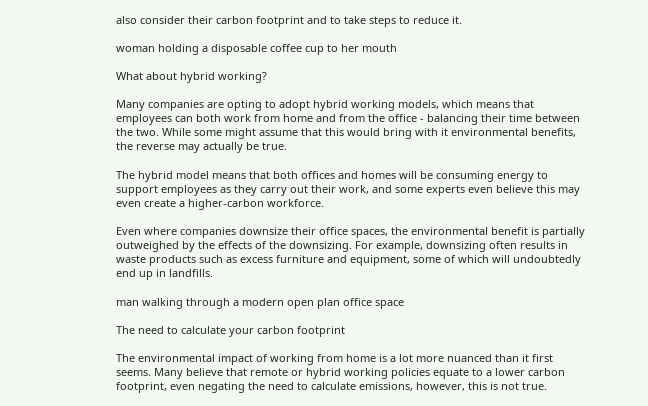also consider their carbon footprint and to take steps to reduce it.

woman holding a disposable coffee cup to her mouth

What about hybrid working?

Many companies are opting to adopt hybrid working models, which means that employees can both work from home and from the office - balancing their time between the two. While some might assume that this would bring with it environmental benefits, the reverse may actually be true.

The hybrid model means that both offices and homes will be consuming energy to support employees as they carry out their work, and some experts even believe this may even create a higher-carbon workforce.

Even where companies downsize their office spaces, the environmental benefit is partially outweighed by the effects of the downsizing. For example, downsizing often results in waste products such as excess furniture and equipment, some of which will undoubtedly end up in landfills.

man walking through a modern open plan office space

The need to calculate your carbon footprint

The environmental impact of working from home is a lot more nuanced than it first seems. Many believe that remote or hybrid working policies equate to a lower carbon footprint, even negating the need to calculate emissions, however, this is not true.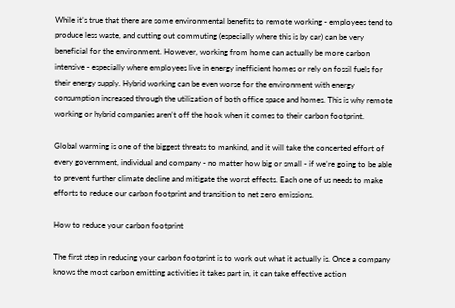While it’s true that there are some environmental benefits to remote working - employees tend to produce less waste, and cutting out commuting (especially where this is by car) can be very beneficial for the environment. However, working from home can actually be more carbon intensive - especially where employees live in energy inefficient homes or rely on fossil fuels for their energy supply. Hybrid working can be even worse for the environment with energy consumption increased through the utilization of both office space and homes. This is why remote working or hybrid companies aren’t off the hook when it comes to their carbon footprint.

Global warming is one of the biggest threats to mankind, and it will take the concerted effort of every government, individual and company - no matter how big or small - if we’re going to be able to prevent further climate decline and mitigate the worst effects. Each one of us needs to make efforts to reduce our carbon footprint and transition to net zero emissions.

How to reduce your carbon footprint

The first step in reducing your carbon footprint is to work out what it actually is. Once a company knows the most carbon emitting activities it takes part in, it can take effective action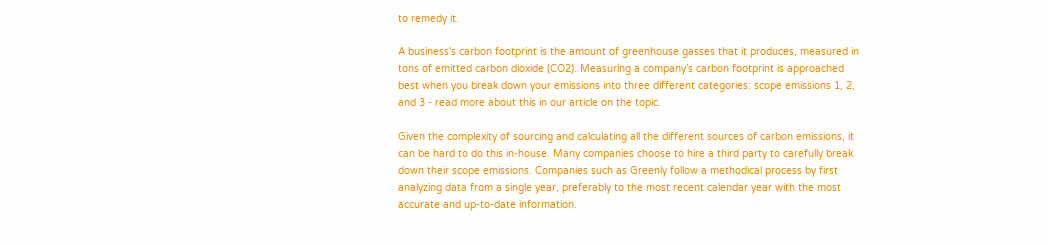to remedy it.

A business's carbon footprint is the amount of greenhouse gasses that it produces, measured in tons of emitted carbon dioxide (CO2). Measuring a company’s carbon footprint is approached best when you break down your emissions into three different categories: scope emissions 1, 2, and 3 - read more about this in our article on the topic.

Given the complexity of sourcing and calculating all the different sources of carbon emissions, it can be hard to do this in-house. Many companies choose to hire a third party to carefully break down their scope emissions. Companies such as Greenly follow a methodical process by first analyzing data from a single year, preferably to the most recent calendar year with the most accurate and up-to-date information.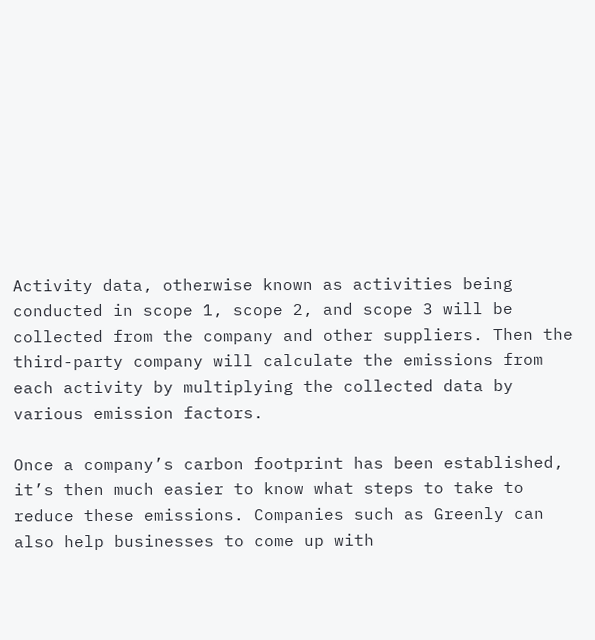Activity data, otherwise known as activities being conducted in scope 1, scope 2, and scope 3 will be collected from the company and other suppliers. Then the third-party company will calculate the emissions from each activity by multiplying the collected data by various emission factors.

Once a company’s carbon footprint has been established, it’s then much easier to know what steps to take to reduce these emissions. Companies such as Greenly can also help businesses to come up with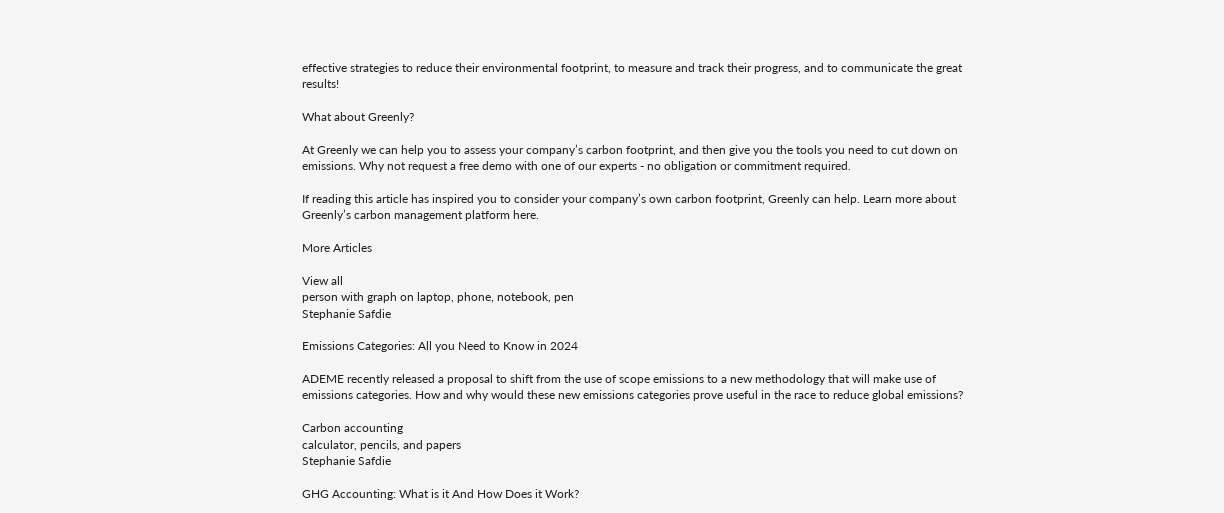effective strategies to reduce their environmental footprint, to measure and track their progress, and to communicate the great results!

What about Greenly?

At Greenly we can help you to assess your company’s carbon footprint, and then give you the tools you need to cut down on emissions. Why not request a free demo with one of our experts - no obligation or commitment required.

If reading this article has inspired you to consider your company’s own carbon footprint, Greenly can help. Learn more about Greenly’s carbon management platform here.

More Articles

View all
person with graph on laptop, phone, notebook, pen
Stephanie Safdie

Emissions Categories: All you Need to Know in 2024

ADEME recently released a proposal to shift from the use of scope emissions to a new methodology that will make use of emissions categories. How and why would these new emissions categories prove useful in the race to reduce global emissions?

Carbon accounting
calculator, pencils, and papers
Stephanie Safdie

GHG Accounting: What is it And How Does it Work?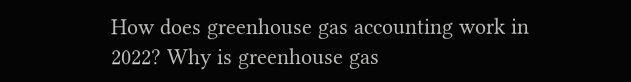How does greenhouse gas accounting work in 2022? Why is greenhouse gas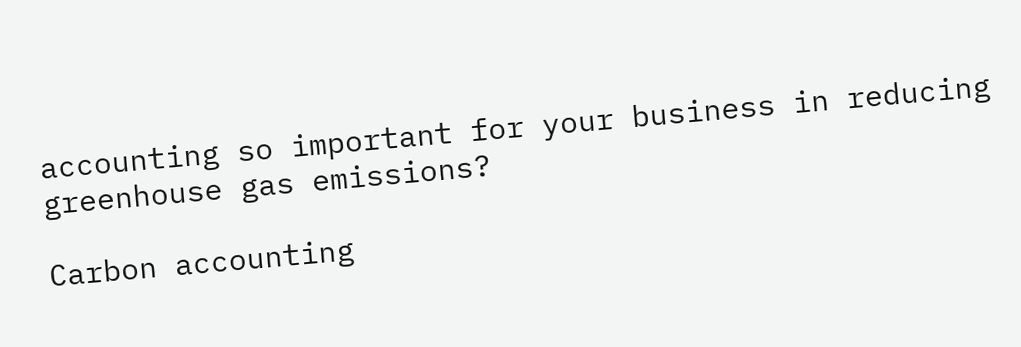accounting so important for your business in reducing greenhouse gas emissions?

Carbon accounting